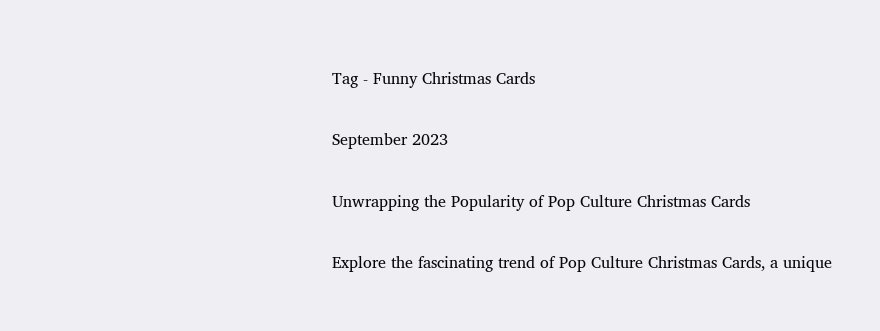Tag - Funny Christmas Cards

September 2023

Unwrapping the Popularity of Pop Culture Christmas Cards

Explore the fascinating trend of Pop Culture Christmas Cards, a unique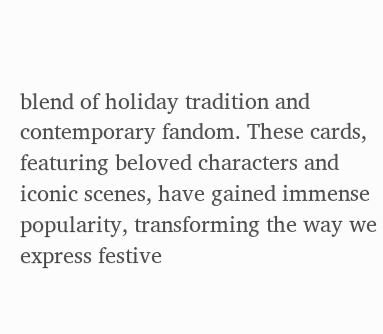blend of holiday tradition and contemporary fandom. These cards, featuring beloved characters and iconic scenes, have gained immense popularity, transforming the way we express festive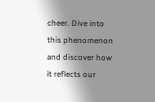cheer. Dive into this phenomenon and discover how it reflects our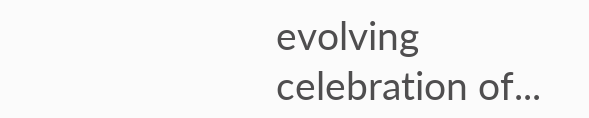evolving celebration of...